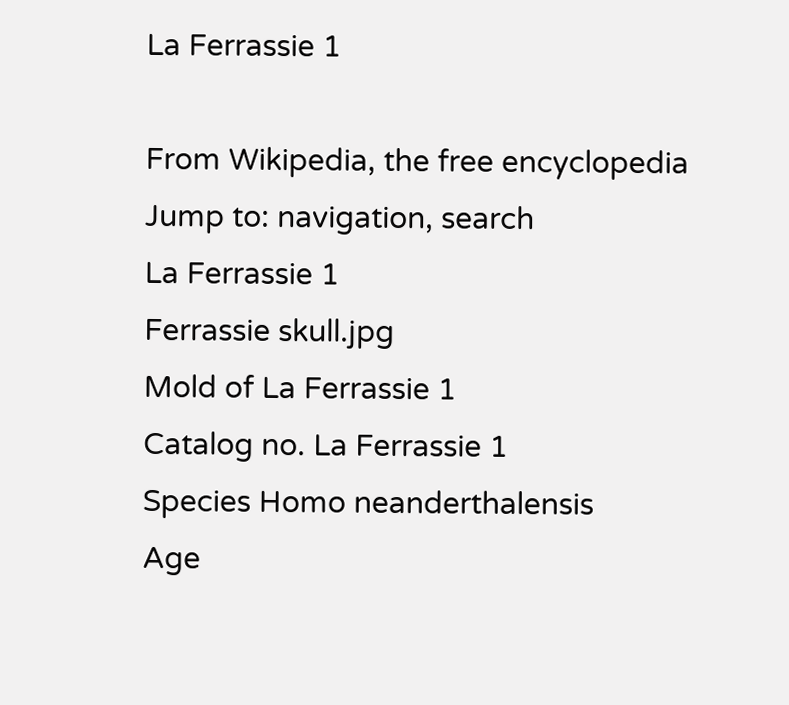La Ferrassie 1

From Wikipedia, the free encyclopedia
Jump to: navigation, search
La Ferrassie 1
Ferrassie skull.jpg
Mold of La Ferrassie 1
Catalog no. La Ferrassie 1
Species Homo neanderthalensis
Age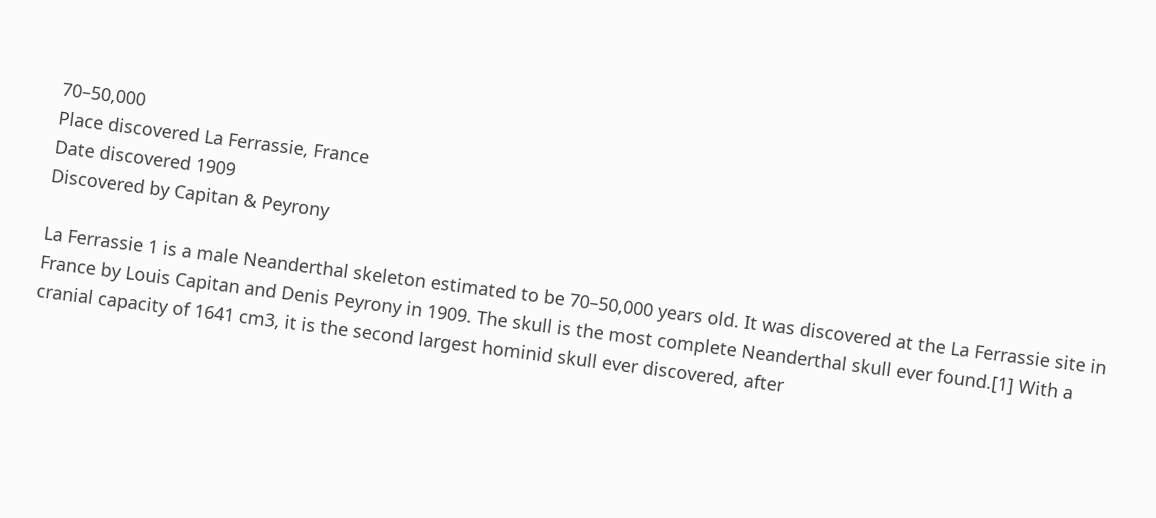70–50,000
Place discovered La Ferrassie, France
Date discovered 1909
Discovered by Capitan & Peyrony

La Ferrassie 1 is a male Neanderthal skeleton estimated to be 70–50,000 years old. It was discovered at the La Ferrassie site in France by Louis Capitan and Denis Peyrony in 1909. The skull is the most complete Neanderthal skull ever found.[1] With a cranial capacity of 1641 cm3, it is the second largest hominid skull ever discovered, after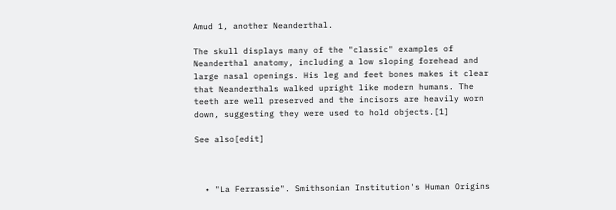Amud 1, another Neanderthal.

The skull displays many of the "classic" examples of Neanderthal anatomy, including a low sloping forehead and large nasal openings. His leg and feet bones makes it clear that Neanderthals walked upright like modern humans. The teeth are well preserved and the incisors are heavily worn down, suggesting they were used to hold objects.[1]

See also[edit]



  • "La Ferrassie". Smithsonian Institution's Human Origins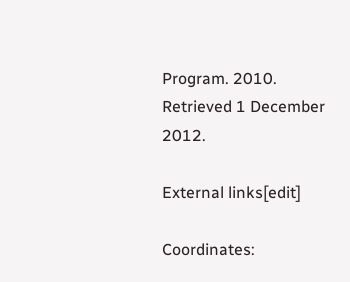Program. 2010. Retrieved 1 December 2012.

External links[edit]

Coordinates: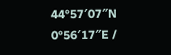44°57′07″N 0°56′17″E /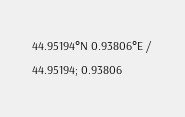44.95194°N 0.93806°E / 44.95194; 0.93806